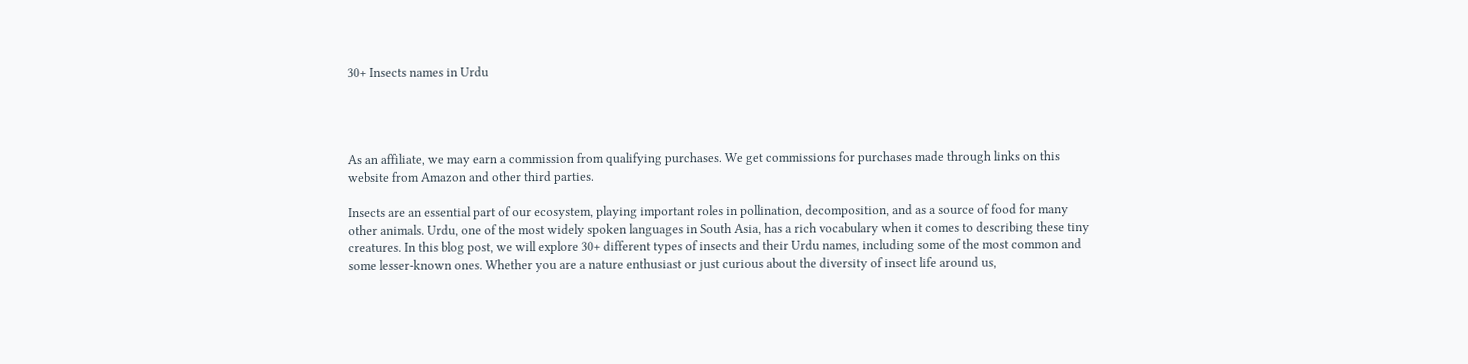30+ Insects names in Urdu




As an affiliate, we may earn a commission from qualifying purchases. We get commissions for purchases made through links on this website from Amazon and other third parties.

Insects are an essential part of our ecosystem, playing important roles in pollination, decomposition, and as a source of food for many other animals. Urdu, one of the most widely spoken languages in South Asia, has a rich vocabulary when it comes to describing these tiny creatures. In this blog post, we will explore 30+ different types of insects and their Urdu names, including some of the most common and some lesser-known ones. Whether you are a nature enthusiast or just curious about the diversity of insect life around us,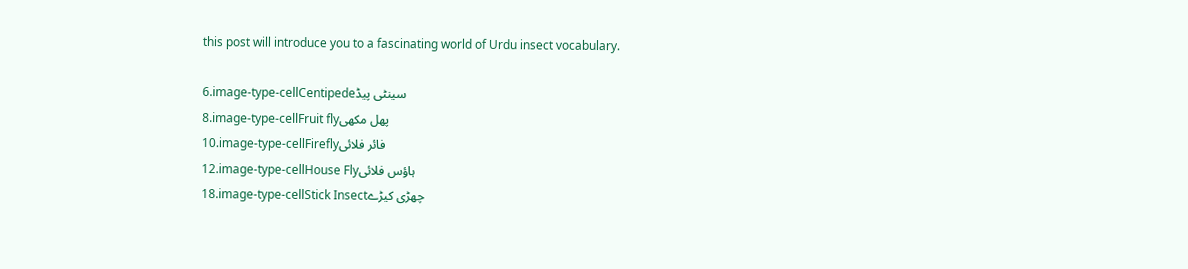this post will introduce you to a fascinating world of Urdu insect vocabulary.

6.image-type-cellCentipedeسینٹی پیڈ
8.image-type-cellFruit flyپھل مکھی
10.image-type-cellFireflyفائر فلائی
12.image-type-cellHouse Flyہاؤس فلائی
18.image-type-cellStick Insectچھڑی کیڑے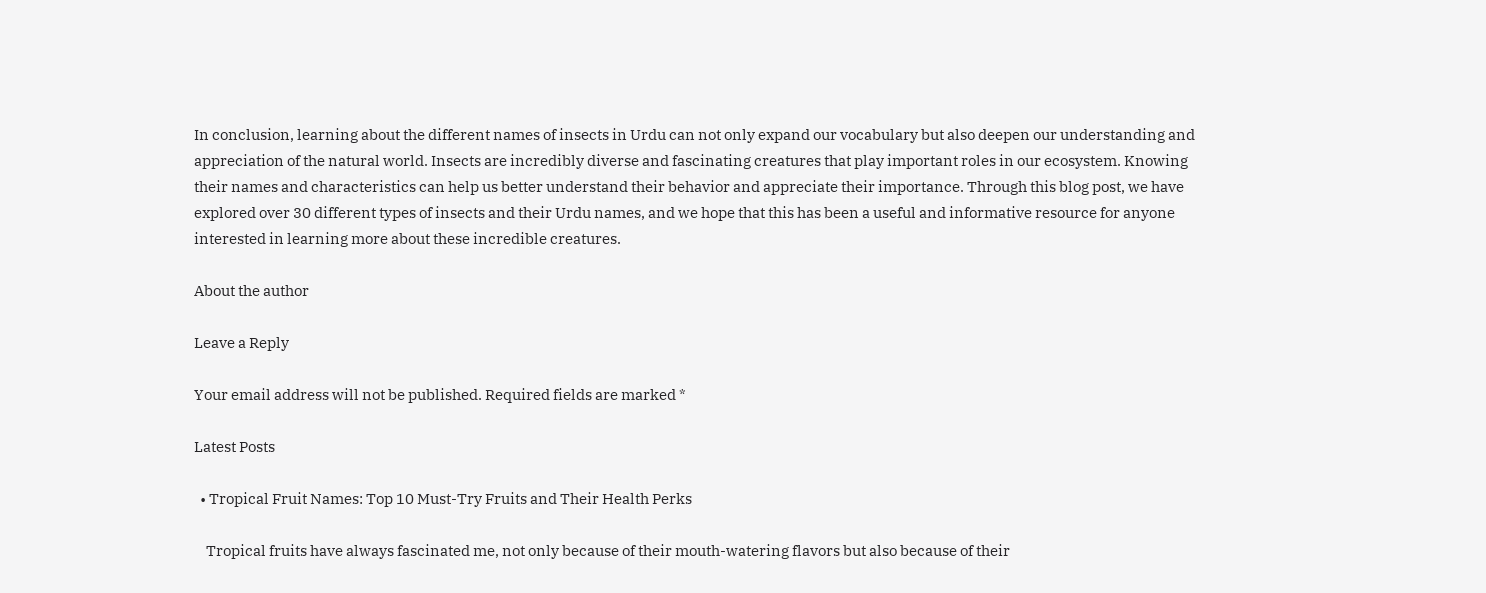In conclusion, learning about the different names of insects in Urdu can not only expand our vocabulary but also deepen our understanding and appreciation of the natural world. Insects are incredibly diverse and fascinating creatures that play important roles in our ecosystem. Knowing their names and characteristics can help us better understand their behavior and appreciate their importance. Through this blog post, we have explored over 30 different types of insects and their Urdu names, and we hope that this has been a useful and informative resource for anyone interested in learning more about these incredible creatures.

About the author

Leave a Reply

Your email address will not be published. Required fields are marked *

Latest Posts

  • Tropical Fruit Names: Top 10 Must-Try Fruits and Their Health Perks

    Tropical fruits have always fascinated me, not only because of their mouth-watering flavors but also because of their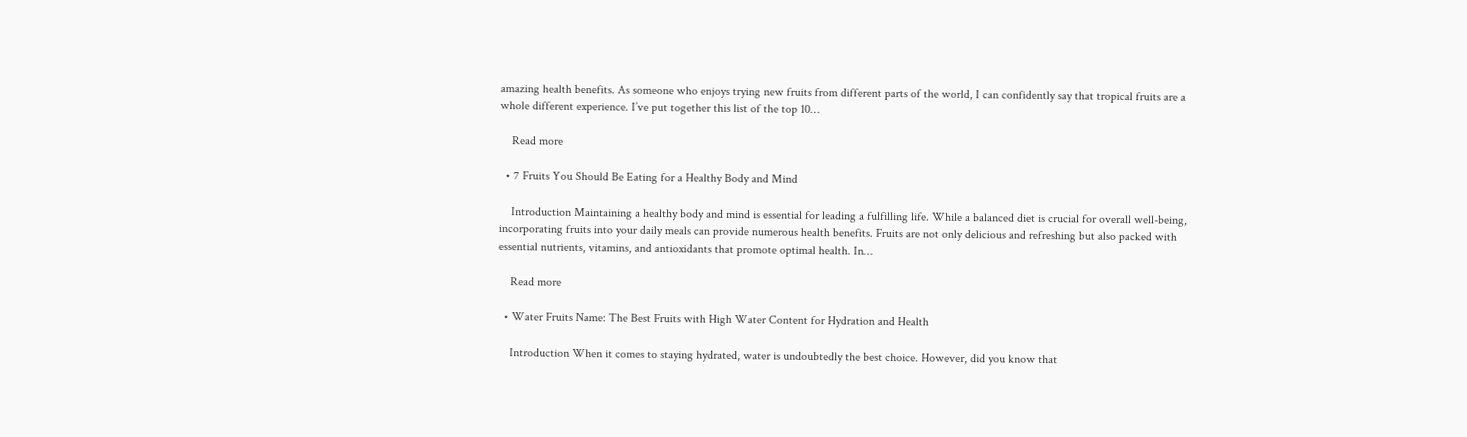amazing health benefits. As someone who enjoys trying new fruits from different parts of the world, I can confidently say that tropical fruits are a whole different experience. I’ve put together this list of the top 10…

    Read more

  • 7 Fruits You Should Be Eating for a Healthy Body and Mind

    Introduction Maintaining a healthy body and mind is essential for leading a fulfilling life. While a balanced diet is crucial for overall well-being, incorporating fruits into your daily meals can provide numerous health benefits. Fruits are not only delicious and refreshing but also packed with essential nutrients, vitamins, and antioxidants that promote optimal health. In…

    Read more

  • Water Fruits Name: The Best Fruits with High Water Content for Hydration and Health

    Introduction When it comes to staying hydrated, water is undoubtedly the best choice. However, did you know that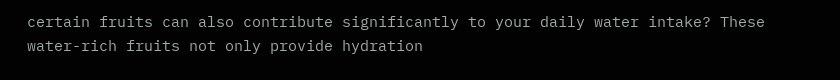certain fruits can also contribute significantly to your daily water intake? These water-rich fruits not only provide hydration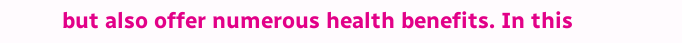but also offer numerous health benefits. In this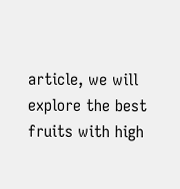article, we will explore the best fruits with high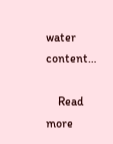water content…

    Read more